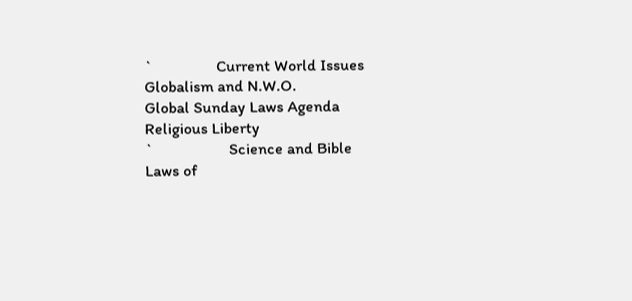`                Current World Issues
Globalism and N.W.O.
Global Sunday Laws Agenda
Religious Liberty
`                   Science and Bible
Laws of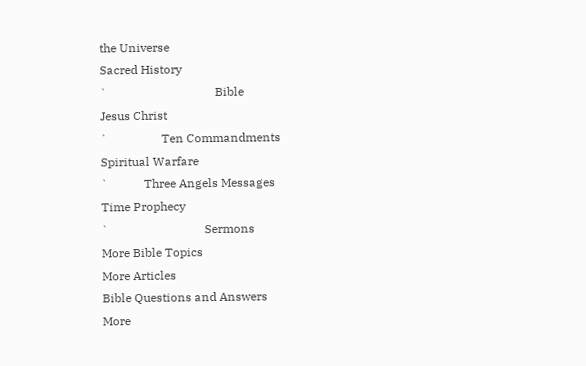the Universe
Sacred History
`                                    Bible
Jesus Christ
`                  Ten Commandments
Spiritual Warfare
`            Three Angels Messages
Time Prophecy
`                                Sermons
More Bible Topics
More Articles
Bible Questions and Answers
More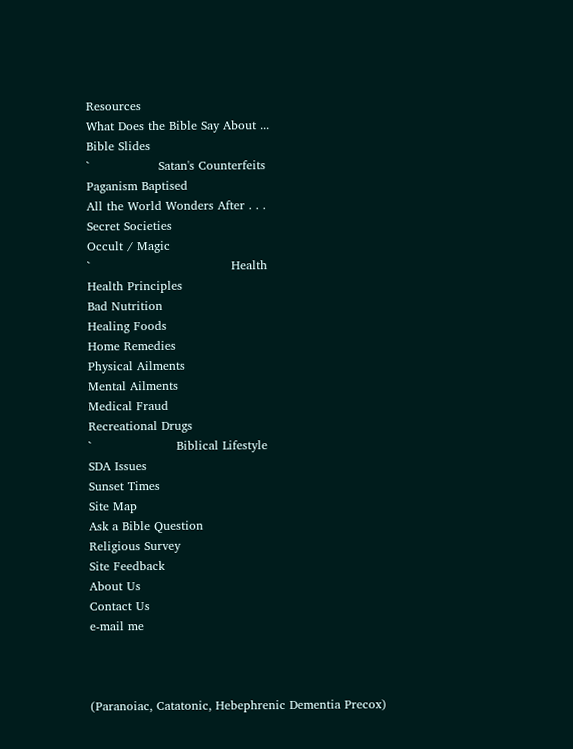Resources
What Does the Bible Say About ...
Bible Slides
`                 Satan's Counterfeits
Paganism Baptised
All the World Wonders After . . .
Secret Societies
Occult / Magic
`                                   Health
Health Principles
Bad Nutrition
Healing Foods
Home Remedies
Physical Ailments
Mental Ailments
Medical Fraud
Recreational Drugs
`                     Biblical Lifestyle
SDA Issues
Sunset Times
Site Map
Ask a Bible Question
Religious Survey
Site Feedback
About Us
Contact Us
e-mail me



(Paranoiac, Catatonic, Hebephrenic Dementia Precox)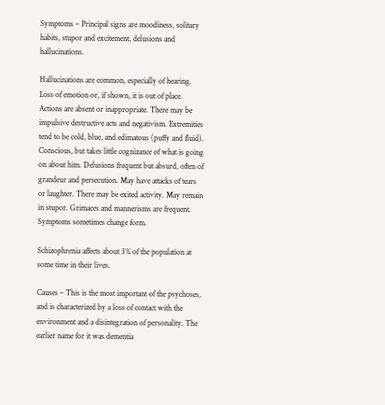Symptoms – Principal signs are moodiness, solitary habits, stupor and excitement, delusions and hallucinations.

Hallucinations are common, especially of hearing. Loss of emotion or, if shown, it is out of place. Actions are absent or inappropriate. There may be impulsive destructive acts and negativism. Extremities tend to be cold, blue, and edimatous (puffy and fluid). Conscious, but takes little cognizance of what is going on about him. Delusions frequent but absurd, often of grandeur and persecution. May have attacks of tears or laughter. There may be exited activity. May remain in stupor. Grimaces and mannerisms are frequent. Symptoms sometimes change form.

Schizophrenia affects about 3% of the population at some time in their lives.

Causes – This is the most important of the psychoses, and is characterized by a loss of contact with the environment and a disintegration of personality. The earlier name for it was dementia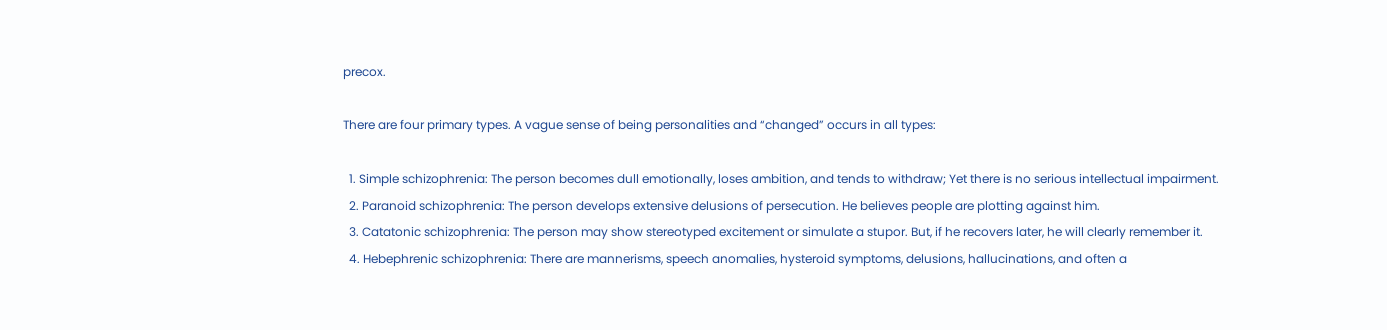precox.

There are four primary types. A vague sense of being personalities and “changed” occurs in all types:

  1. Simple schizophrenia: The person becomes dull emotionally, loses ambition, and tends to withdraw; Yet there is no serious intellectual impairment.
  2. Paranoid schizophrenia: The person develops extensive delusions of persecution. He believes people are plotting against him.
  3. Catatonic schizophrenia: The person may show stereotyped excitement or simulate a stupor. But, if he recovers later, he will clearly remember it.
  4. Hebephrenic schizophrenia: There are mannerisms, speech anomalies, hysteroid symptoms, delusions, hallucinations, and often a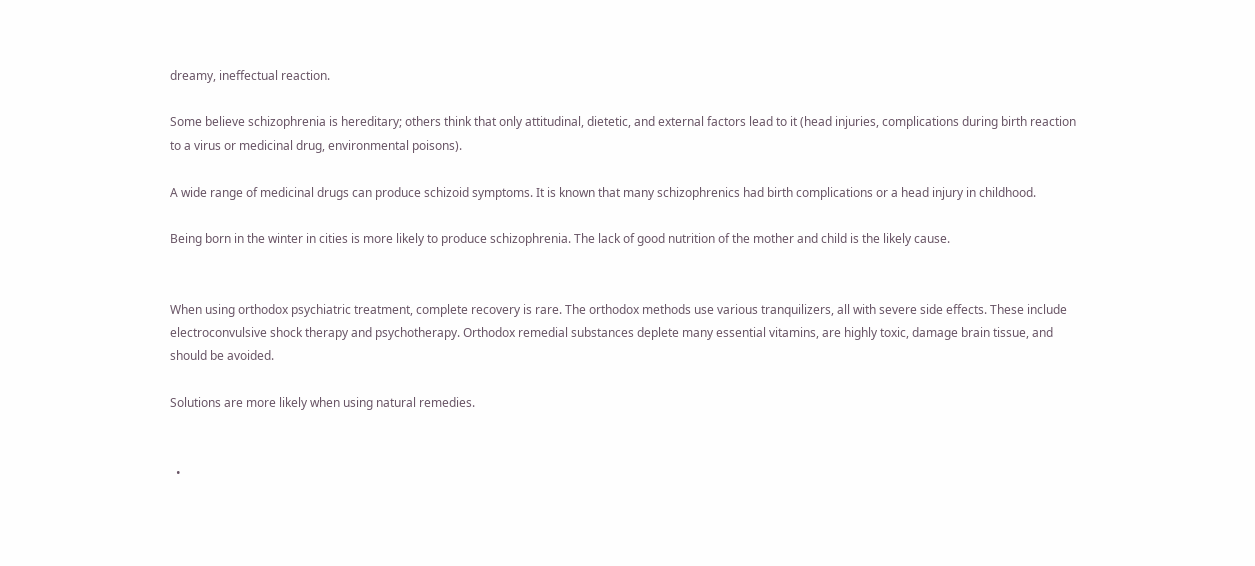dreamy, ineffectual reaction.

Some believe schizophrenia is hereditary; others think that only attitudinal, dietetic, and external factors lead to it (head injuries, complications during birth reaction to a virus or medicinal drug, environmental poisons).

A wide range of medicinal drugs can produce schizoid symptoms. It is known that many schizophrenics had birth complications or a head injury in childhood.

Being born in the winter in cities is more likely to produce schizophrenia. The lack of good nutrition of the mother and child is the likely cause.


When using orthodox psychiatric treatment, complete recovery is rare. The orthodox methods use various tranquilizers, all with severe side effects. These include electroconvulsive shock therapy and psychotherapy. Orthodox remedial substances deplete many essential vitamins, are highly toxic, damage brain tissue, and should be avoided.

Solutions are more likely when using natural remedies.


  •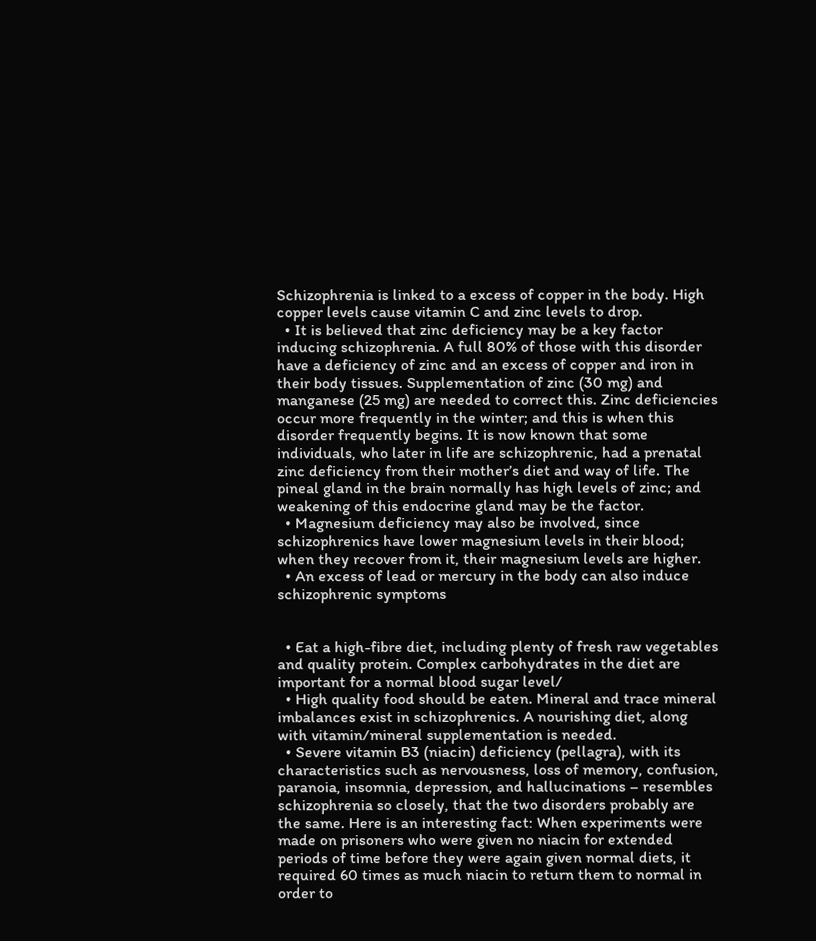Schizophrenia is linked to a excess of copper in the body. High copper levels cause vitamin C and zinc levels to drop.
  • It is believed that zinc deficiency may be a key factor inducing schizophrenia. A full 80% of those with this disorder have a deficiency of zinc and an excess of copper and iron in their body tissues. Supplementation of zinc (30 mg) and manganese (25 mg) are needed to correct this. Zinc deficiencies occur more frequently in the winter; and this is when this disorder frequently begins. It is now known that some individuals, who later in life are schizophrenic, had a prenatal zinc deficiency from their mother’s diet and way of life. The pineal gland in the brain normally has high levels of zinc; and weakening of this endocrine gland may be the factor.
  • Magnesium deficiency may also be involved, since schizophrenics have lower magnesium levels in their blood; when they recover from it, their magnesium levels are higher.
  • An excess of lead or mercury in the body can also induce schizophrenic symptoms


  • Eat a high-fibre diet, including plenty of fresh raw vegetables and quality protein. Complex carbohydrates in the diet are important for a normal blood sugar level/
  • High quality food should be eaten. Mineral and trace mineral imbalances exist in schizophrenics. A nourishing diet, along with vitamin/mineral supplementation is needed.
  • Severe vitamin B3 (niacin) deficiency (pellagra), with its characteristics such as nervousness, loss of memory, confusion, paranoia, insomnia, depression, and hallucinations – resembles schizophrenia so closely, that the two disorders probably are the same. Here is an interesting fact: When experiments were made on prisoners who were given no niacin for extended periods of time before they were again given normal diets, it required 60 times as much niacin to return them to normal in order to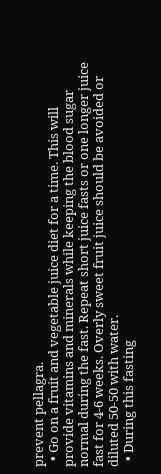prevent pellagra.
  • Go on a fruit and vegetable juice diet for a time. This will provide vitamins and minerals while keeping the blood sugar normal during the fast. Repeat short juice fasts or one longer juice fast for 4-6 weeks. Overly sweet fruit juice should be avoided or diluted 50-50 with water.
  • During this fasting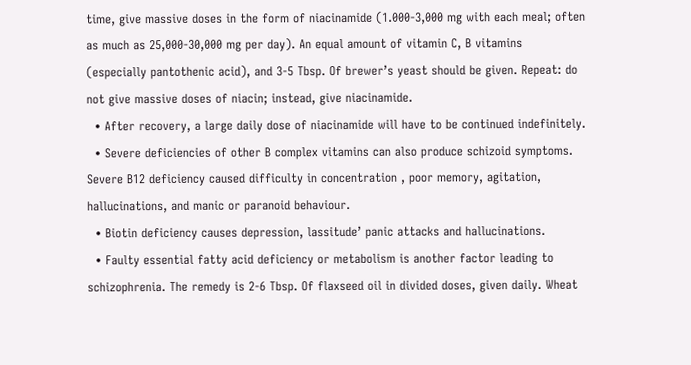time, give massive doses in the form of niacinamide (1.000-3,000 mg with each meal; often as much as 25,000-30,000 mg per day). An equal amount of vitamin C, B vitamins (especially pantothenic acid), and 3-5 Tbsp. Of brewer’s yeast should be given. Repeat: do not give massive doses of niacin; instead, give niacinamide.
  • After recovery, a large daily dose of niacinamide will have to be continued indefinitely.
  • Severe deficiencies of other B complex vitamins can also produce schizoid symptoms. Severe B12 deficiency caused difficulty in concentration , poor memory, agitation, hallucinations, and manic or paranoid behaviour.
  • Biotin deficiency causes depression, lassitude’ panic attacks and hallucinations.
  • Faulty essential fatty acid deficiency or metabolism is another factor leading to schizophrenia. The remedy is 2-6 Tbsp. Of flaxseed oil in divided doses, given daily. Wheat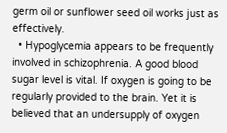germ oil or sunflower seed oil works just as effectively.
  • Hypoglycemia appears to be frequently involved in schizophrenia. A good blood sugar level is vital. If oxygen is going to be regularly provided to the brain. Yet it is believed that an undersupply of oxygen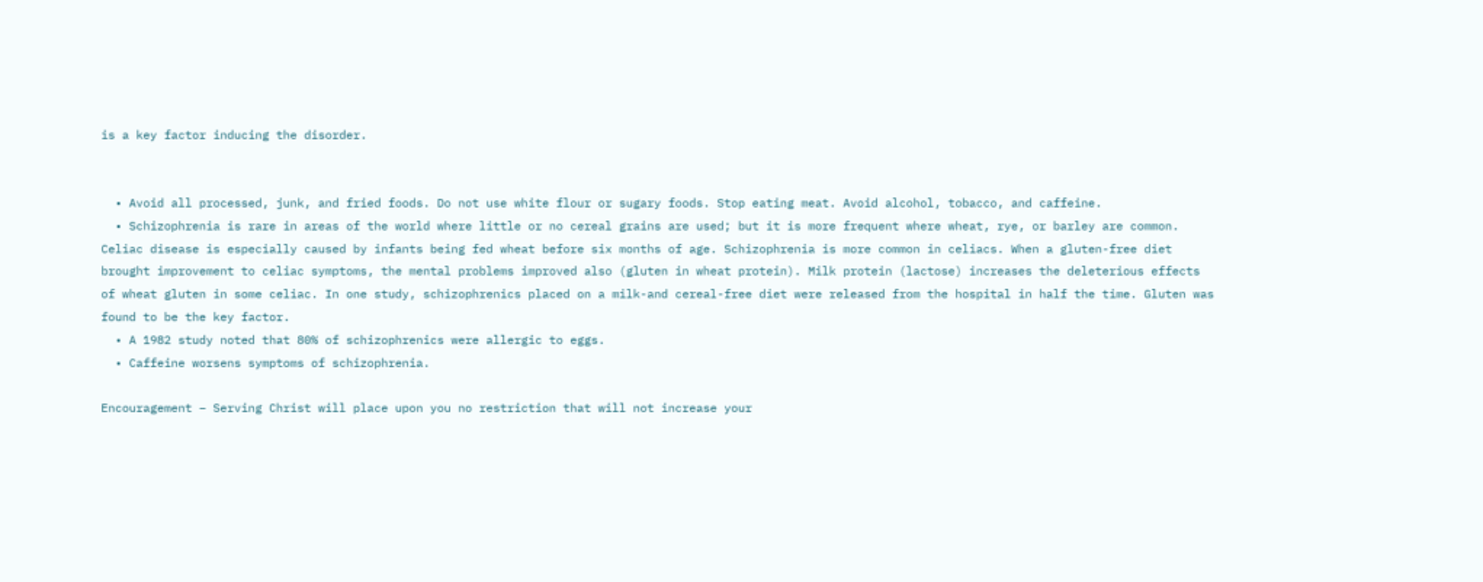is a key factor inducing the disorder.


  • Avoid all processed, junk, and fried foods. Do not use white flour or sugary foods. Stop eating meat. Avoid alcohol, tobacco, and caffeine.
  • Schizophrenia is rare in areas of the world where little or no cereal grains are used; but it is more frequent where wheat, rye, or barley are common. Celiac disease is especially caused by infants being fed wheat before six months of age. Schizophrenia is more common in celiacs. When a gluten-free diet brought improvement to celiac symptoms, the mental problems improved also (gluten in wheat protein). Milk protein (lactose) increases the deleterious effects of wheat gluten in some celiac. In one study, schizophrenics placed on a milk-and cereal-free diet were released from the hospital in half the time. Gluten was found to be the key factor.
  • A 1982 study noted that 80% of schizophrenics were allergic to eggs.
  • Caffeine worsens symptoms of schizophrenia.

Encouragement – Serving Christ will place upon you no restriction that will not increase your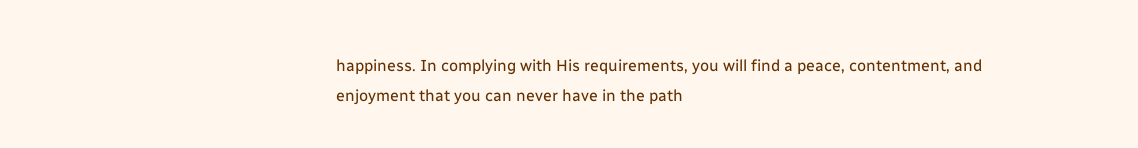happiness. In complying with His requirements, you will find a peace, contentment, and enjoyment that you can never have in the path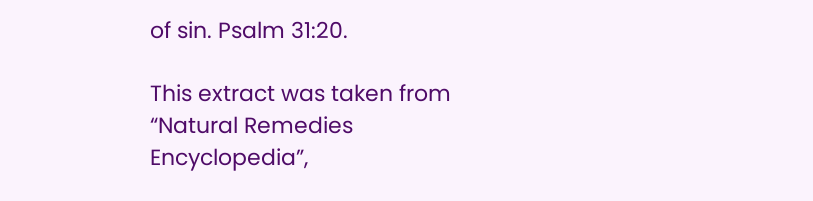of sin. Psalm 31:20.

This extract was taken from “Natural Remedies Encyclopedia”,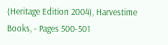(Heritage Edition 2004), Harvestime Books, - Pages 500-501